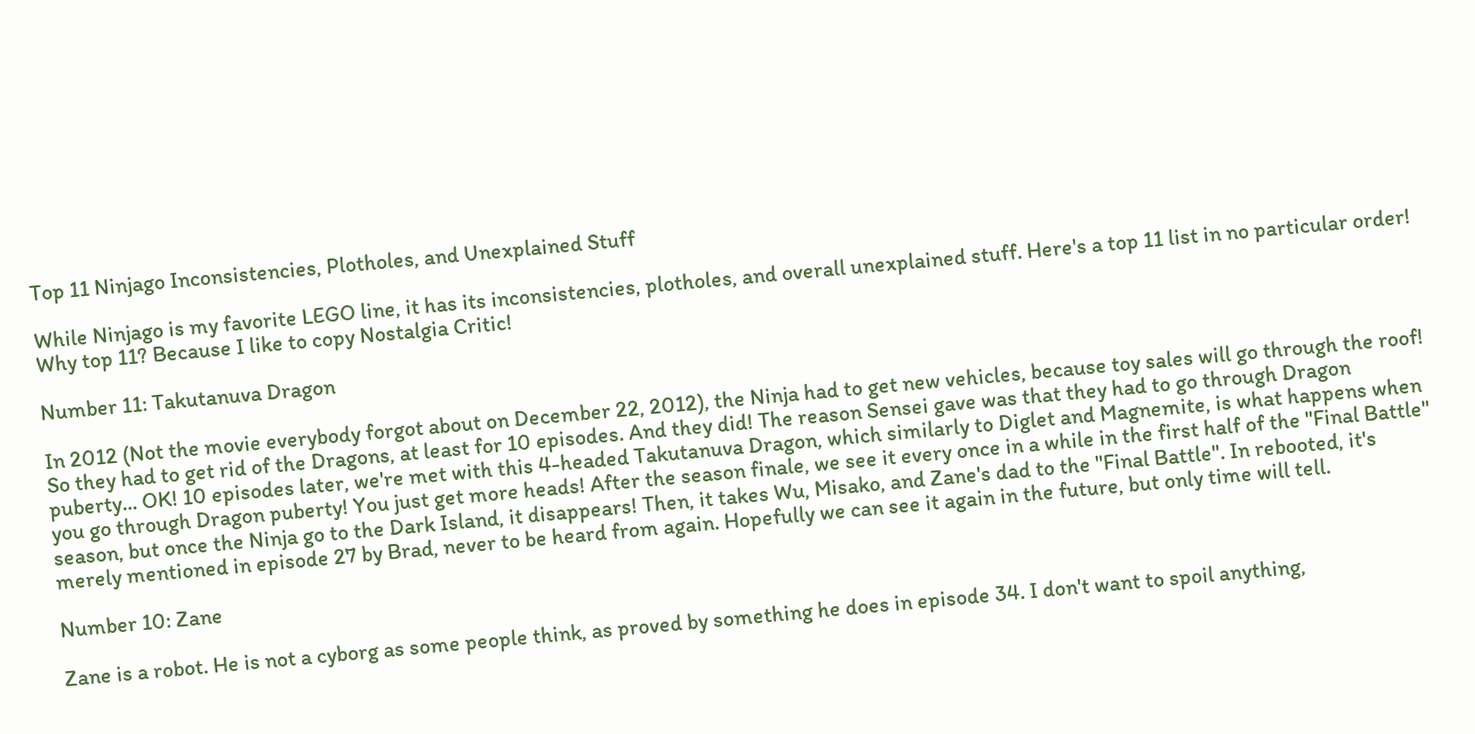Top 11 Ninjago Inconsistencies, Plotholes, and Unexplained Stuff

While Ninjago is my favorite LEGO line, it has its inconsistencies, plotholes, and overall unexplained stuff. Here's a top 11 list in no particular order! Why top 11? Because I like to copy Nostalgia Critic!

Number 11: Takutanuva Dragon

In 2012 (Not the movie everybody forgot about on December 22, 2012), the Ninja had to get new vehicles, because toy sales will go through the roof! So they had to get rid of the Dragons, at least for 10 episodes. And they did! The reason Sensei gave was that they had to go through Dragon puberty... OK! 10 episodes later, we're met with this 4-headed Takutanuva Dragon, which similarly to Diglet and Magnemite, is what happens when you go through Dragon puberty! You just get more heads! After the season finale, we see it every once in a while in the first half of the "Final Battle" season, but once the Ninja go to the Dark Island, it disappears! Then, it takes Wu, Misako, and Zane's dad to the "Final Battle". In rebooted, it's merely mentioned in episode 27 by Brad, never to be heard from again. Hopefully we can see it again in the future, but only time will tell.

Number 10: Zane

Zane is a robot. He is not a cyborg as some people think, as proved by something he does in episode 34. I don't want to spoil anything,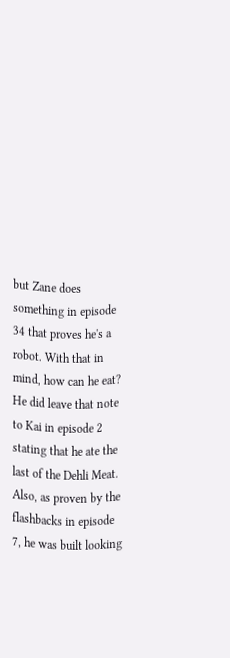but Zane does something in episode 34 that proves he's a robot. With that in mind, how can he eat? He did leave that note to Kai in episode 2 stating that he ate the last of the Dehli Meat. Also, as proven by the flashbacks in episode 7, he was built looking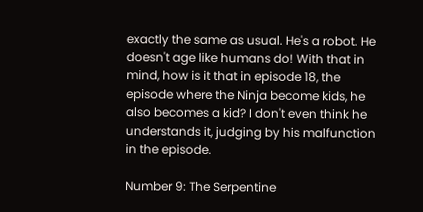exactly the same as usual. He's a robot. He doesn't age like humans do! With that in mind, how is it that in episode 18, the episode where the Ninja become kids, he also becomes a kid? I don't even think he understands it, judging by his malfunction in the episode.

Number 9: The Serpentine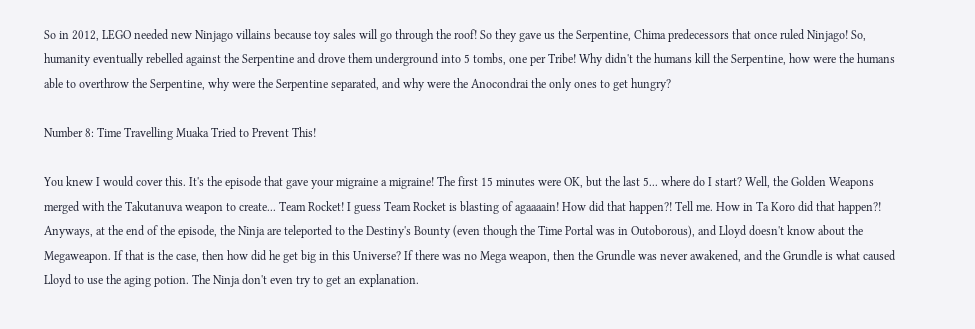So in 2012, LEGO needed new Ninjago villains because toy sales will go through the roof! So they gave us the Serpentine, Chima predecessors that once ruled Ninjago! So, humanity eventually rebelled against the Serpentine and drove them underground into 5 tombs, one per Tribe! Why didn't the humans kill the Serpentine, how were the humans able to overthrow the Serpentine, why were the Serpentine separated, and why were the Anocondrai the only ones to get hungry?

Number 8: Time Travelling Muaka Tried to Prevent This!

You knew I would cover this. It's the episode that gave your migraine a migraine! The first 15 minutes were OK, but the last 5... where do I start? Well, the Golden Weapons merged with the Takutanuva weapon to create... Team Rocket! I guess Team Rocket is blasting of agaaaain! How did that happen?! Tell me. How in Ta Koro did that happen?! Anyways, at the end of the episode, the Ninja are teleported to the Destiny's Bounty (even though the Time Portal was in Outoborous), and Lloyd doesn't know about the Megaweapon. If that is the case, then how did he get big in this Universe? If there was no Mega weapon, then the Grundle was never awakened, and the Grundle is what caused Lloyd to use the aging potion. The Ninja don't even try to get an explanation.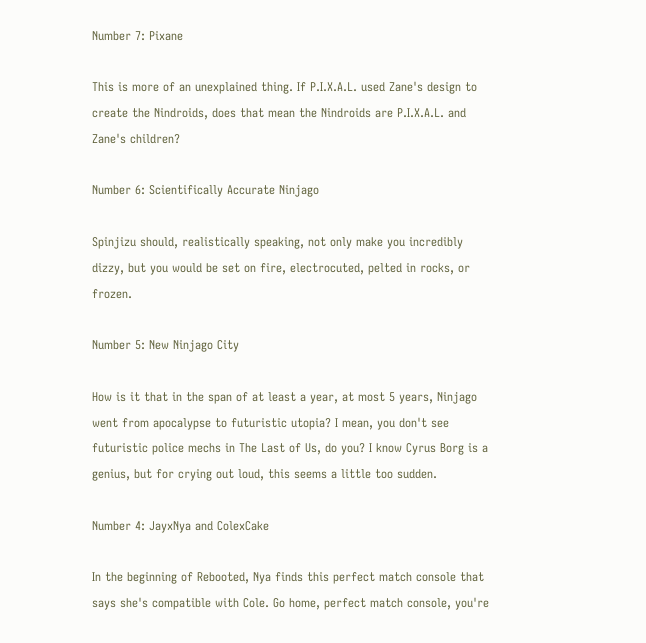Number 7: Pixane

This is more of an unexplained thing. If P.I.X.A.L. used Zane's design to create the Nindroids, does that mean the Nindroids are P.I.X.A.L. and Zane's children?

Number 6: Scientifically Accurate Ninjago

Spinjizu should, realistically speaking, not only make you incredibly dizzy, but you would be set on fire, electrocuted, pelted in rocks, or frozen.

Number 5: New Ninjago City

How is it that in the span of at least a year, at most 5 years, Ninjago went from apocalypse to futuristic utopia? I mean, you don't see futuristic police mechs in The Last of Us, do you? I know Cyrus Borg is a genius, but for crying out loud, this seems a little too sudden.

Number 4: JayxNya and ColexCake

In the beginning of Rebooted, Nya finds this perfect match console that says she's compatible with Cole. Go home, perfect match console, you're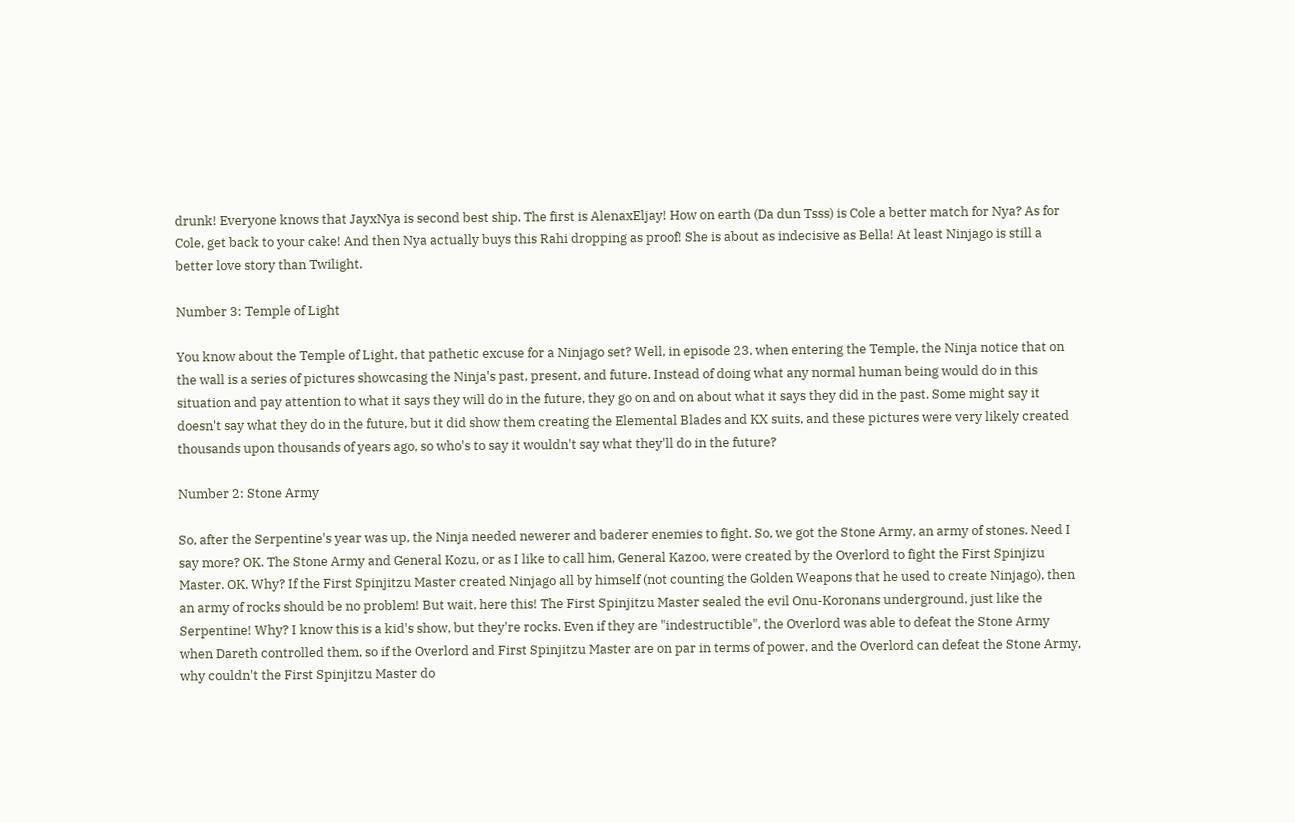drunk! Everyone knows that JayxNya is second best ship. The first is AlenaxEljay! How on earth (Da dun Tsss) is Cole a better match for Nya? As for Cole, get back to your cake! And then Nya actually buys this Rahi dropping as proof! She is about as indecisive as Bella! At least Ninjago is still a better love story than Twilight.

Number 3: Temple of Light

You know about the Temple of Light, that pathetic excuse for a Ninjago set? Well, in episode 23, when entering the Temple, the Ninja notice that on the wall is a series of pictures showcasing the Ninja's past, present, and future. Instead of doing what any normal human being would do in this situation and pay attention to what it says they will do in the future, they go on and on about what it says they did in the past. Some might say it doesn't say what they do in the future, but it did show them creating the Elemental Blades and KX suits, and these pictures were very likely created thousands upon thousands of years ago, so who's to say it wouldn't say what they'll do in the future?

Number 2: Stone Army

So, after the Serpentine's year was up, the Ninja needed newerer and baderer enemies to fight. So, we got the Stone Army, an army of stones. Need I say more? OK. The Stone Army and General Kozu, or as I like to call him, General Kazoo, were created by the Overlord to fight the First Spinjizu Master. OK. Why? If the First Spinjitzu Master created Ninjago all by himself (not counting the Golden Weapons that he used to create Ninjago), then an army of rocks should be no problem! But wait, here this! The First Spinjitzu Master sealed the evil Onu-Koronans underground, just like the Serpentine! Why? I know this is a kid's show, but they're rocks. Even if they are "indestructible", the Overlord was able to defeat the Stone Army when Dareth controlled them, so if the Overlord and First Spinjitzu Master are on par in terms of power, and the Overlord can defeat the Stone Army, why couldn't the First Spinjitzu Master do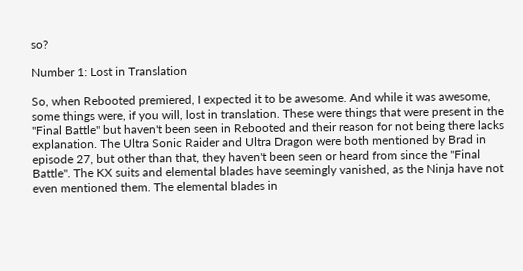so?

Number 1: Lost in Translation

So, when Rebooted premiered, I expected it to be awesome. And while it was awesome, some things were, if you will, lost in translation. These were things that were present in the "Final Battle" but haven't been seen in Rebooted and their reason for not being there lacks explanation. The Ultra Sonic Raider and Ultra Dragon were both mentioned by Brad in episode 27, but other than that, they haven't been seen or heard from since the "Final Battle". The KX suits and elemental blades have seemingly vanished, as the Ninja have not even mentioned them. The elemental blades in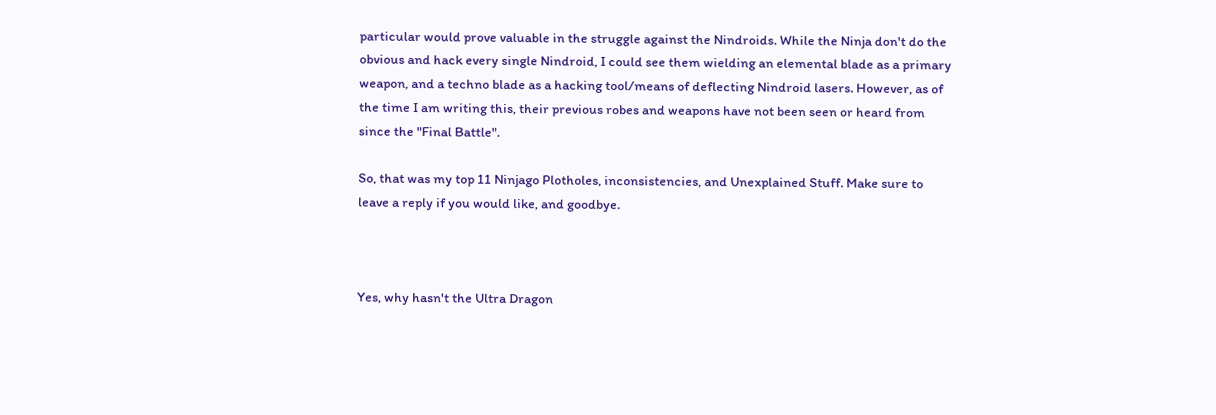particular would prove valuable in the struggle against the Nindroids. While the Ninja don't do the obvious and hack every single Nindroid, I could see them wielding an elemental blade as a primary weapon, and a techno blade as a hacking tool/means of deflecting Nindroid lasers. However, as of the time I am writing this, their previous robes and weapons have not been seen or heard from since the "Final Battle".

So, that was my top 11 Ninjago Plotholes, inconsistencies, and Unexplained Stuff. Make sure to leave a reply if you would like, and goodbye.



Yes, why hasn't the Ultra Dragon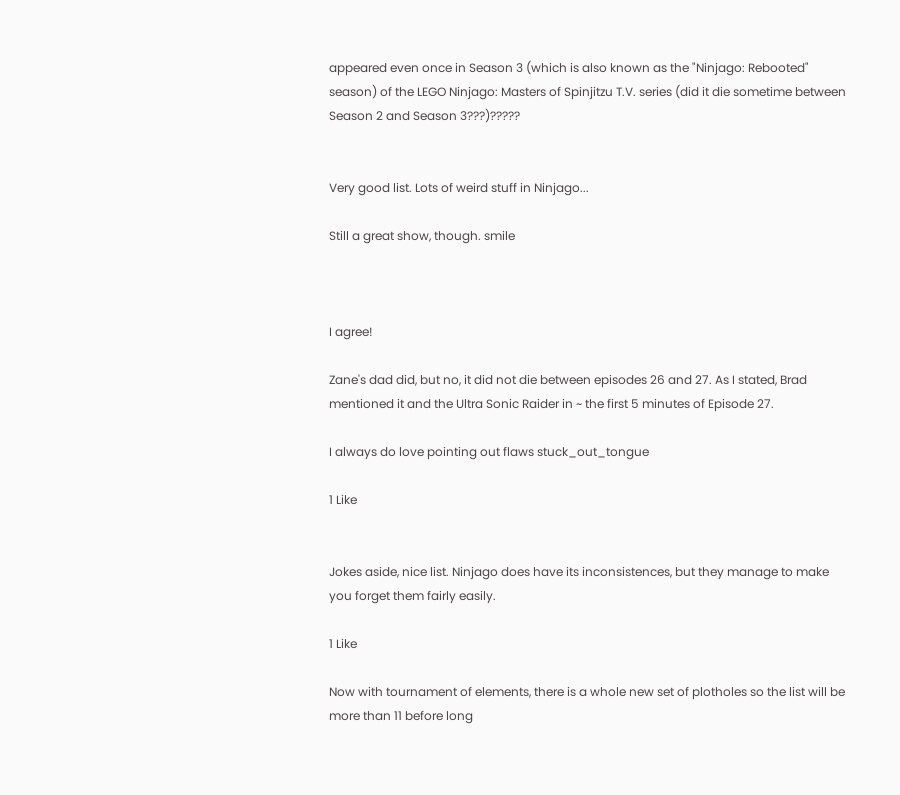appeared even once in Season 3 (which is also known as the "Ninjago: Rebooted" season) of the LEGO Ninjago: Masters of Spinjitzu T.V. series (did it die sometime between Season 2 and Season 3???)?????


Very good list. Lots of weird stuff in Ninjago...

Still a great show, though. smile



I agree!

Zane's dad did, but no, it did not die between episodes 26 and 27. As I stated, Brad mentioned it and the Ultra Sonic Raider in ~ the first 5 minutes of Episode 27.

I always do love pointing out flaws stuck_out_tongue

1 Like


Jokes aside, nice list. Ninjago does have its inconsistences, but they manage to make you forget them fairly easily.

1 Like

Now with tournament of elements, there is a whole new set of plotholes so the list will be more than 11 before long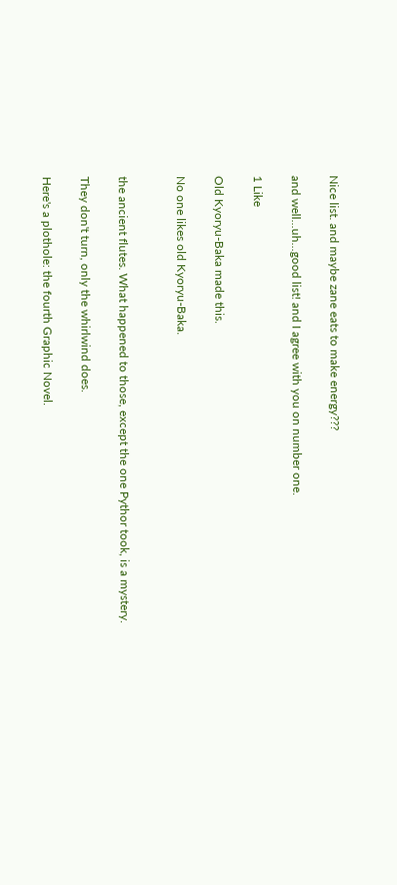Nice list. and maybe zane eats to make energy???

and well...uh...good list! and I agree with you on number one.

1 Like

Old Kyoryu-Baka made this.

No one likes old Kyoryu-Baka.


the ancient flutes. What happened to those, except the one Pythor took, is a mystery.

They don't turn, only the whirlwind does.

Here's a plothole: the fourth Graphic Novel.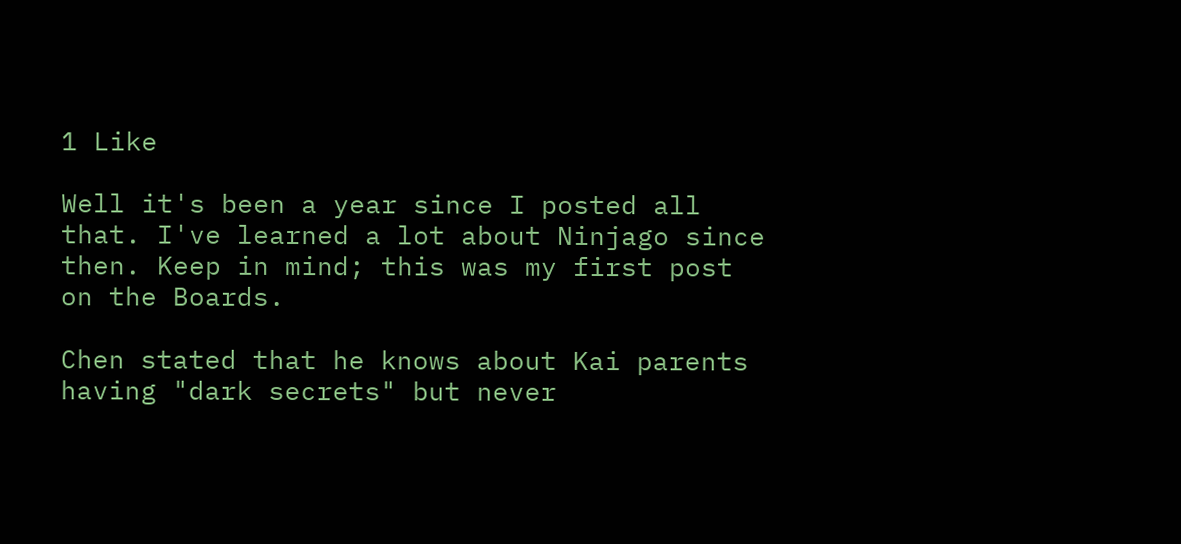1 Like

Well it's been a year since I posted all that. I've learned a lot about Ninjago since then. Keep in mind; this was my first post on the Boards.

Chen stated that he knows about Kai parents having "dark secrets" but never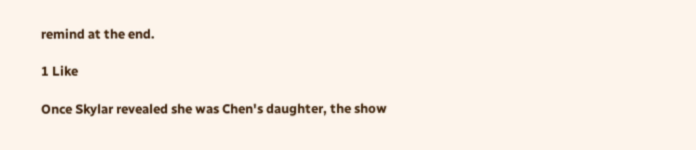remind at the end.

1 Like

Once Skylar revealed she was Chen's daughter, the show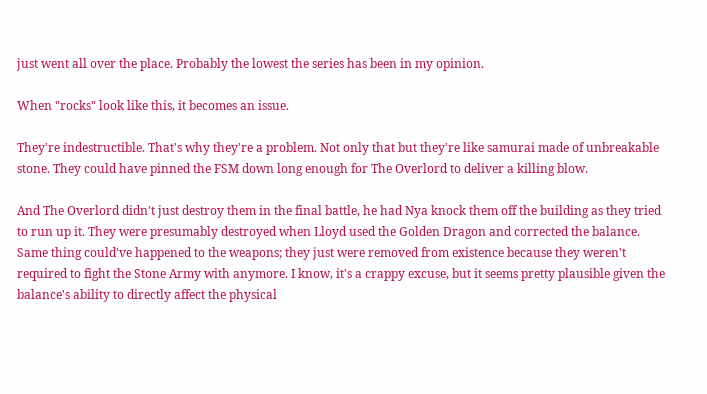just went all over the place. Probably the lowest the series has been in my opinion.

When "rocks" look like this, it becomes an issue.

They're indestructible. That's why they're a problem. Not only that but they're like samurai made of unbreakable stone. They could have pinned the FSM down long enough for The Overlord to deliver a killing blow.

And The Overlord didn't just destroy them in the final battle, he had Nya knock them off the building as they tried to run up it. They were presumably destroyed when Lloyd used the Golden Dragon and corrected the balance. Same thing could've happened to the weapons; they just were removed from existence because they weren't required to fight the Stone Army with anymore. I know, it's a crappy excuse, but it seems pretty plausible given the balance's ability to directly affect the physical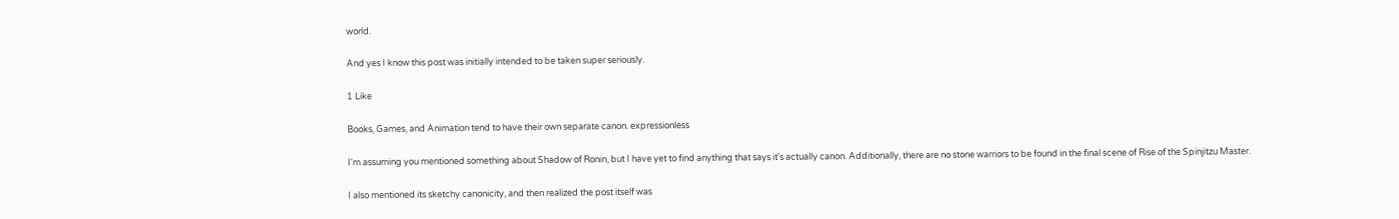world.

And yes I know this post was initially intended to be taken super seriously.

1 Like

Books, Games, and Animation tend to have their own separate canon. expressionless

I'm assuming you mentioned something about Shadow of Ronin, but I have yet to find anything that says it's actually canon. Additionally, there are no stone warriors to be found in the final scene of Rise of the Spinjitzu Master.

I also mentioned its sketchy canonicity, and then realized the post itself was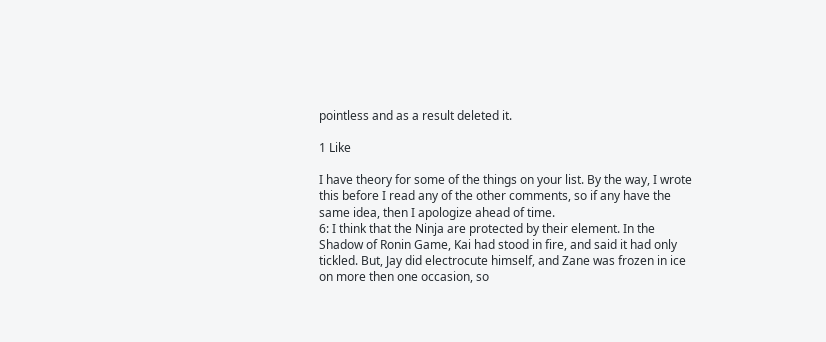pointless and as a result deleted it.

1 Like

I have theory for some of the things on your list. By the way, I wrote this before I read any of the other comments, so if any have the same idea, then I apologize ahead of time.
6: I think that the Ninja are protected by their element. In the Shadow of Ronin Game, Kai had stood in fire, and said it had only tickled. But, Jay did electrocute himself, and Zane was frozen in ice on more then one occasion, so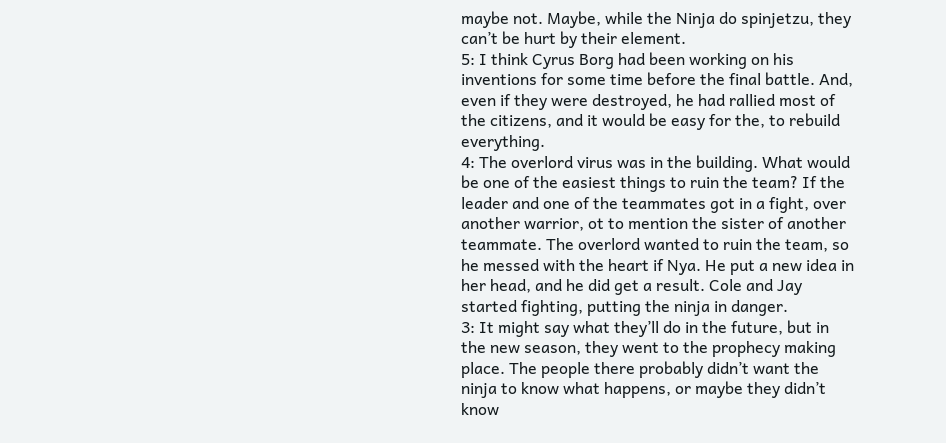maybe not. Maybe, while the Ninja do spinjetzu, they can’t be hurt by their element.
5: I think Cyrus Borg had been working on his inventions for some time before the final battle. And, even if they were destroyed, he had rallied most of the citizens, and it would be easy for the, to rebuild everything.
4: The overlord virus was in the building. What would be one of the easiest things to ruin the team? If the leader and one of the teammates got in a fight, over another warrior, ot to mention the sister of another teammate. The overlord wanted to ruin the team, so he messed with the heart if Nya. He put a new idea in her head, and he did get a result. Cole and Jay started fighting, putting the ninja in danger.
3: It might say what they’ll do in the future, but in the new season, they went to the prophecy making place. The people there probably didn’t want the ninja to know what happens, or maybe they didn’t know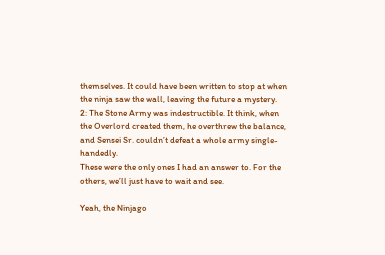themselves. It could have been written to stop at when the ninja saw the wall, leaving the future a mystery.
2: The Stone Army was indestructible. It think, when the Overlord created them, he overthrew the balance, and Sensei Sr. couldn’t defeat a whole army single-handedly.
These were the only ones I had an answer to. For the others, we’ll just have to wait and see.

Yeah, the Ninjago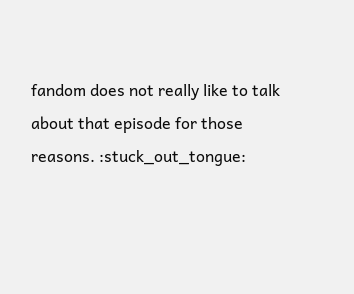fandom does not really like to talk about that episode for those reasons. :stuck_out_tongue: